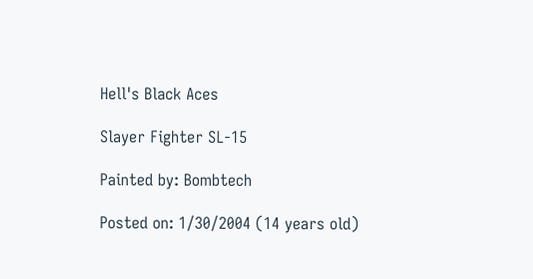Hell's Black Aces

Slayer Fighter SL-15

Painted by: Bombtech

Posted on: 1/30/2004 (14 years old)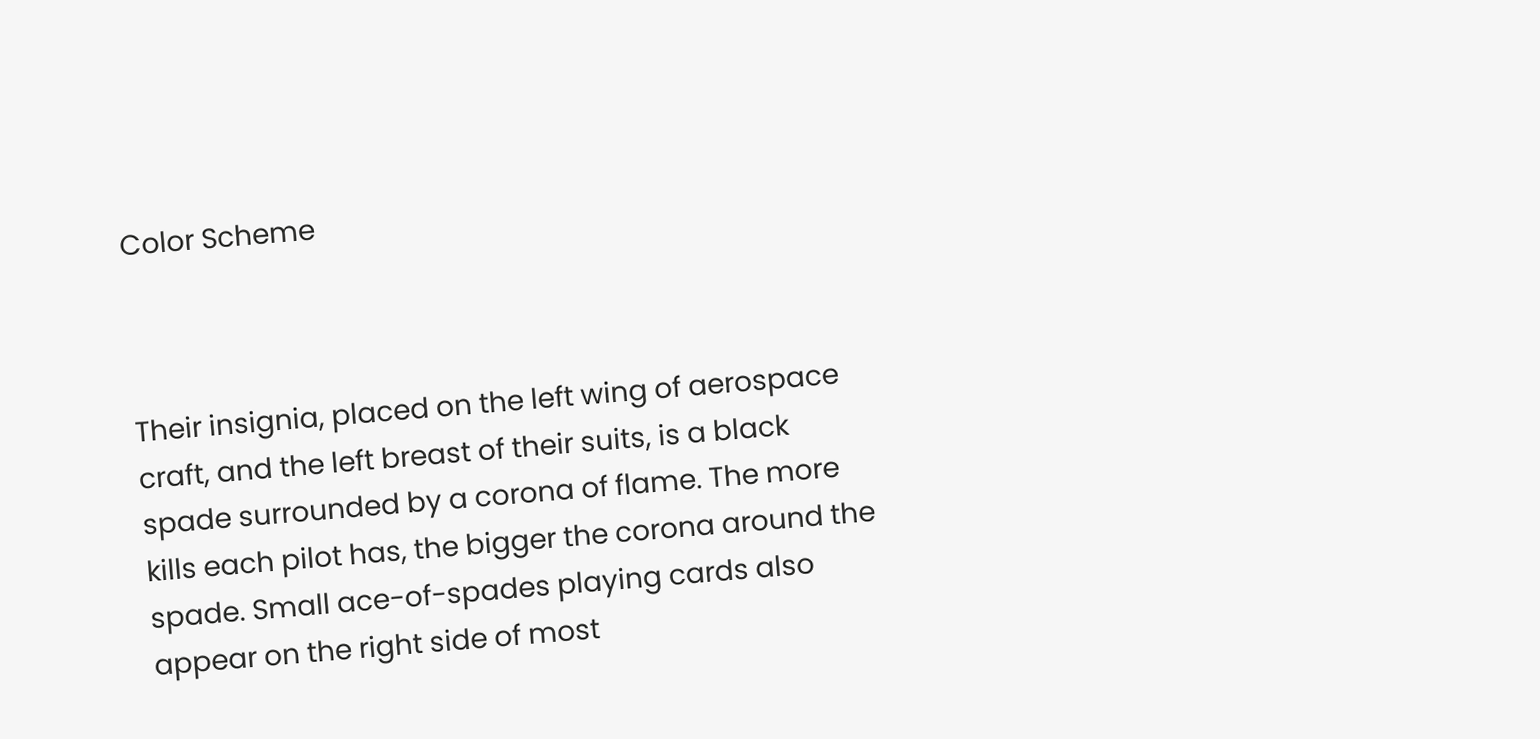Color Scheme



Their insignia, placed on the left wing of aerospace craft, and the left breast of their suits, is a black spade surrounded by a corona of flame. The more kills each pilot has, the bigger the corona around the spade. Small ace-of-spades playing cards also appear on the right side of most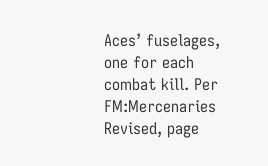Aces’ fuselages, one for each combat kill. Per FM:Mercenaries Revised, page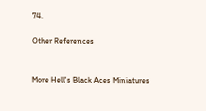74.

Other References


More Hell's Black Aces Miniatures